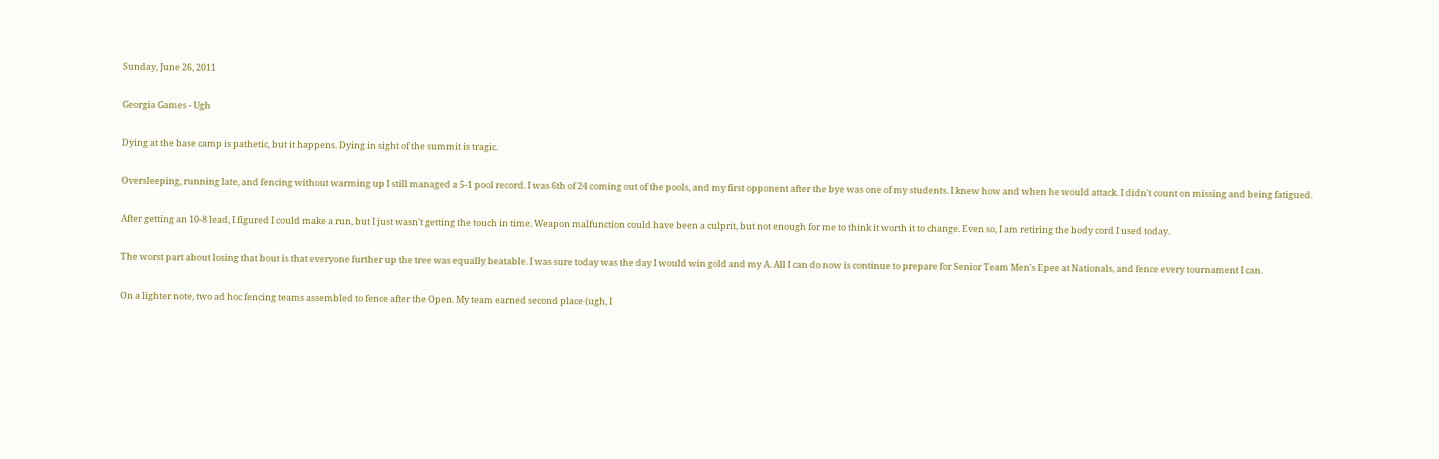Sunday, June 26, 2011

Georgia Games - Ugh

Dying at the base camp is pathetic, but it happens. Dying in sight of the summit is tragic.

Oversleeping, running late, and fencing without warming up I still managed a 5-1 pool record. I was 6th of 24 coming out of the pools, and my first opponent after the bye was one of my students. I knew how and when he would attack. I didn't count on missing and being fatigued.

After getting an 10-8 lead, I figured I could make a run, but I just wasn't getting the touch in time. Weapon malfunction could have been a culprit, but not enough for me to think it worth it to change. Even so, I am retiring the body cord I used today.

The worst part about losing that bout is that everyone further up the tree was equally beatable. I was sure today was the day I would win gold and my A. All I can do now is continue to prepare for Senior Team Men's Epee at Nationals, and fence every tournament I can.

On a lighter note, two ad hoc fencing teams assembled to fence after the Open. My team earned second place (ugh, I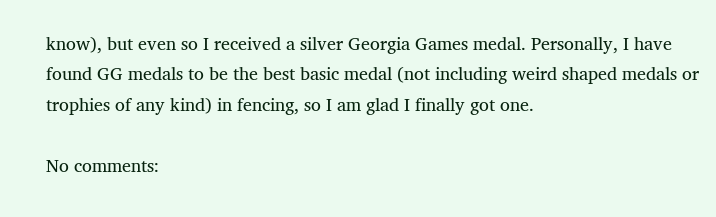know), but even so I received a silver Georgia Games medal. Personally, I have found GG medals to be the best basic medal (not including weird shaped medals or trophies of any kind) in fencing, so I am glad I finally got one.

No comments: